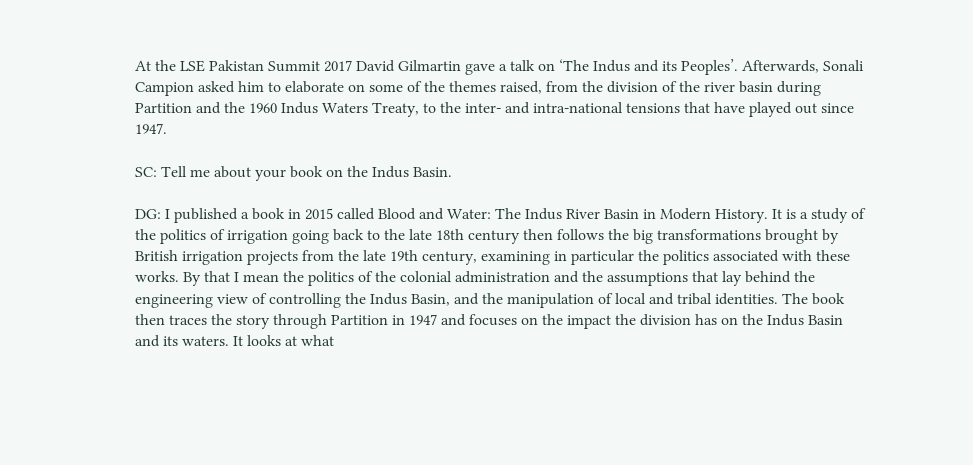At the LSE Pakistan Summit 2017 David Gilmartin gave a talk on ‘The Indus and its Peoples’. Afterwards, Sonali Campion asked him to elaborate on some of the themes raised, from the division of the river basin during Partition and the 1960 Indus Waters Treaty, to the inter- and intra-national tensions that have played out since 1947.

SC: Tell me about your book on the Indus Basin.

DG: I published a book in 2015 called Blood and Water: The Indus River Basin in Modern History. It is a study of the politics of irrigation going back to the late 18th century then follows the big transformations brought by British irrigation projects from the late 19th century, examining in particular the politics associated with these works. By that I mean the politics of the colonial administration and the assumptions that lay behind the engineering view of controlling the Indus Basin, and the manipulation of local and tribal identities. The book then traces the story through Partition in 1947 and focuses on the impact the division has on the Indus Basin and its waters. It looks at what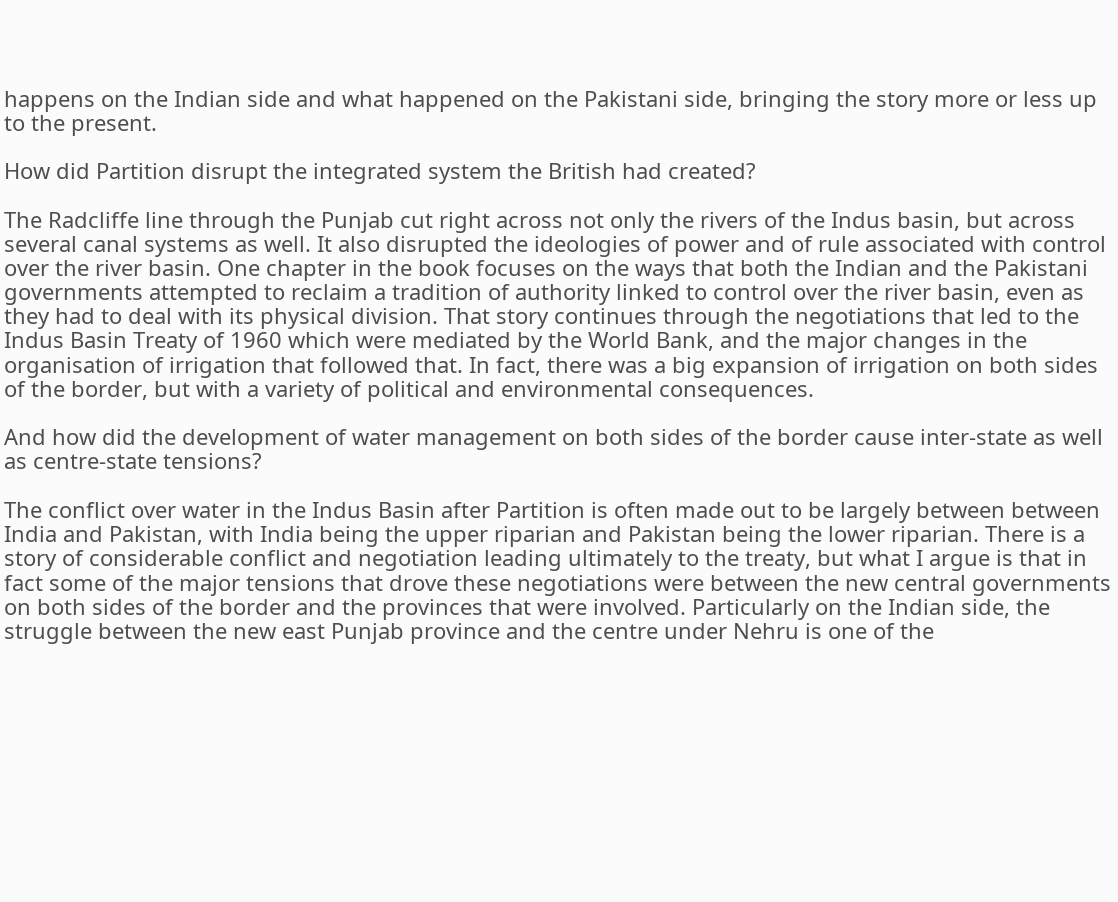happens on the Indian side and what happened on the Pakistani side, bringing the story more or less up to the present.

How did Partition disrupt the integrated system the British had created?

The Radcliffe line through the Punjab cut right across not only the rivers of the Indus basin, but across several canal systems as well. It also disrupted the ideologies of power and of rule associated with control over the river basin. One chapter in the book focuses on the ways that both the Indian and the Pakistani governments attempted to reclaim a tradition of authority linked to control over the river basin, even as they had to deal with its physical division. That story continues through the negotiations that led to the Indus Basin Treaty of 1960 which were mediated by the World Bank, and the major changes in the organisation of irrigation that followed that. In fact, there was a big expansion of irrigation on both sides of the border, but with a variety of political and environmental consequences.

And how did the development of water management on both sides of the border cause inter-state as well as centre-state tensions?

The conflict over water in the Indus Basin after Partition is often made out to be largely between between India and Pakistan, with India being the upper riparian and Pakistan being the lower riparian. There is a story of considerable conflict and negotiation leading ultimately to the treaty, but what I argue is that in fact some of the major tensions that drove these negotiations were between the new central governments on both sides of the border and the provinces that were involved. Particularly on the Indian side, the struggle between the new east Punjab province and the centre under Nehru is one of the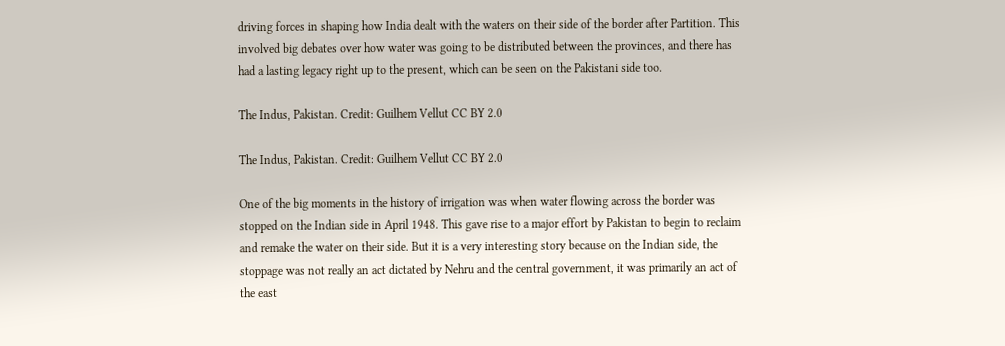driving forces in shaping how India dealt with the waters on their side of the border after Partition. This involved big debates over how water was going to be distributed between the provinces, and there has had a lasting legacy right up to the present, which can be seen on the Pakistani side too.

The Indus, Pakistan. Credit: Guilhem Vellut CC BY 2.0

The Indus, Pakistan. Credit: Guilhem Vellut CC BY 2.0

One of the big moments in the history of irrigation was when water flowing across the border was stopped on the Indian side in April 1948. This gave rise to a major effort by Pakistan to begin to reclaim and remake the water on their side. But it is a very interesting story because on the Indian side, the stoppage was not really an act dictated by Nehru and the central government, it was primarily an act of the east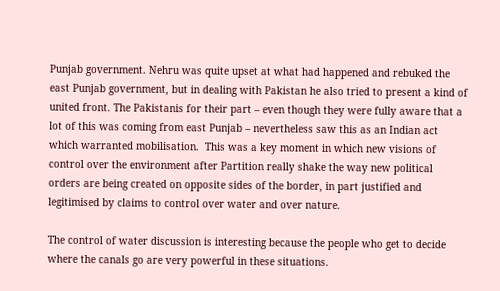Punjab government. Nehru was quite upset at what had happened and rebuked the east Punjab government, but in dealing with Pakistan he also tried to present a kind of united front. The Pakistanis for their part – even though they were fully aware that a lot of this was coming from east Punjab – nevertheless saw this as an Indian act which warranted mobilisation.  This was a key moment in which new visions of control over the environment after Partition really shake the way new political orders are being created on opposite sides of the border, in part justified and legitimised by claims to control over water and over nature.

The control of water discussion is interesting because the people who get to decide where the canals go are very powerful in these situations.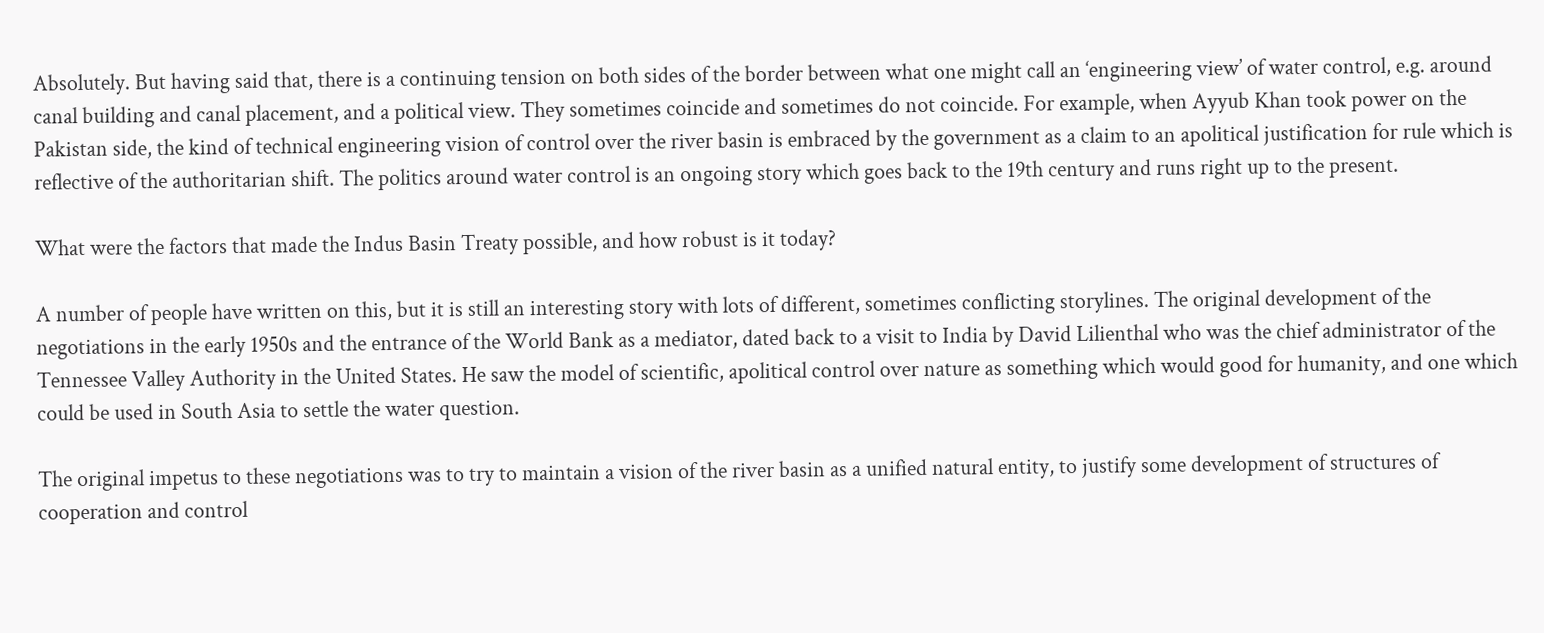Absolutely. But having said that, there is a continuing tension on both sides of the border between what one might call an ‘engineering view’ of water control, e.g. around canal building and canal placement, and a political view. They sometimes coincide and sometimes do not coincide. For example, when Ayyub Khan took power on the Pakistan side, the kind of technical engineering vision of control over the river basin is embraced by the government as a claim to an apolitical justification for rule which is reflective of the authoritarian shift. The politics around water control is an ongoing story which goes back to the 19th century and runs right up to the present.

What were the factors that made the Indus Basin Treaty possible, and how robust is it today?

A number of people have written on this, but it is still an interesting story with lots of different, sometimes conflicting storylines. The original development of the negotiations in the early 1950s and the entrance of the World Bank as a mediator, dated back to a visit to India by David Lilienthal who was the chief administrator of the Tennessee Valley Authority in the United States. He saw the model of scientific, apolitical control over nature as something which would good for humanity, and one which could be used in South Asia to settle the water question.

The original impetus to these negotiations was to try to maintain a vision of the river basin as a unified natural entity, to justify some development of structures of cooperation and control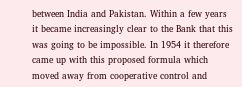between India and Pakistan. Within a few years it became increasingly clear to the Bank that this was going to be impossible. In 1954 it therefore came up with this proposed formula which moved away from cooperative control and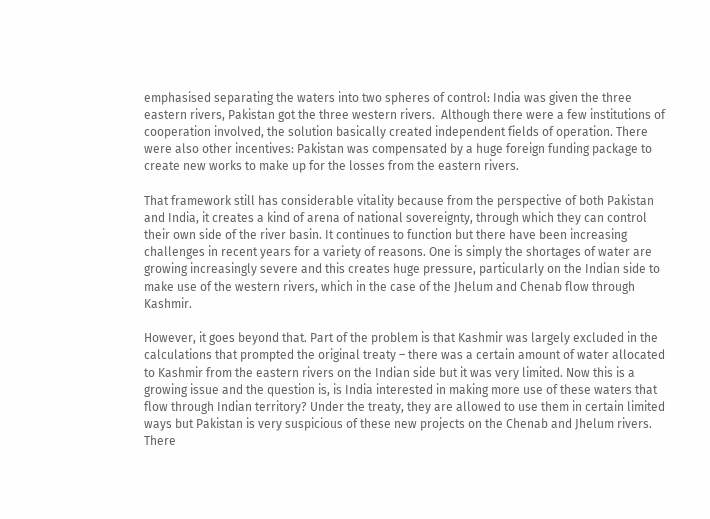emphasised separating the waters into two spheres of control: India was given the three eastern rivers, Pakistan got the three western rivers.  Although there were a few institutions of cooperation involved, the solution basically created independent fields of operation. There were also other incentives: Pakistan was compensated by a huge foreign funding package to create new works to make up for the losses from the eastern rivers.

That framework still has considerable vitality because from the perspective of both Pakistan and India, it creates a kind of arena of national sovereignty, through which they can control their own side of the river basin. It continues to function but there have been increasing challenges in recent years for a variety of reasons. One is simply the shortages of water are growing increasingly severe and this creates huge pressure, particularly on the Indian side to make use of the western rivers, which in the case of the Jhelum and Chenab flow through Kashmir.

However, it goes beyond that. Part of the problem is that Kashmir was largely excluded in the calculations that prompted the original treaty – there was a certain amount of water allocated to Kashmir from the eastern rivers on the Indian side but it was very limited. Now this is a growing issue and the question is, is India interested in making more use of these waters that flow through Indian territory? Under the treaty, they are allowed to use them in certain limited ways but Pakistan is very suspicious of these new projects on the Chenab and Jhelum rivers. There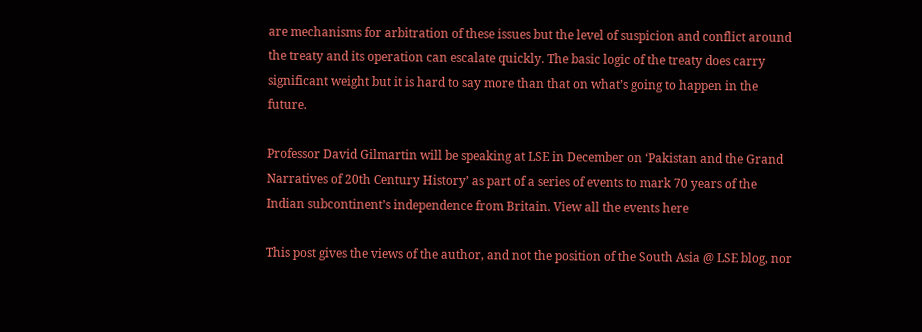are mechanisms for arbitration of these issues but the level of suspicion and conflict around the treaty and its operation can escalate quickly. The basic logic of the treaty does carry significant weight but it is hard to say more than that on what’s going to happen in the future.

Professor David Gilmartin will be speaking at LSE in December on ‘Pakistan and the Grand Narratives of 20th Century History’ as part of a series of events to mark 70 years of the Indian subcontinent’s independence from Britain. View all the events here

This post gives the views of the author, and not the position of the South Asia @ LSE blog, nor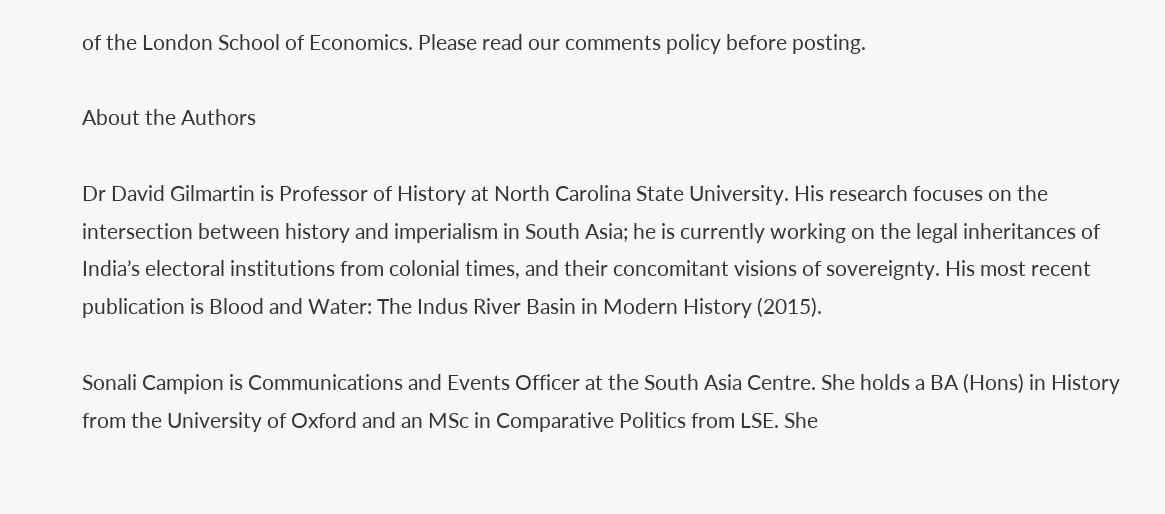of the London School of Economics. Please read our comments policy before posting.

About the Authors

Dr David Gilmartin is Professor of History at North Carolina State University. His research focuses on the intersection between history and imperialism in South Asia; he is currently working on the legal inheritances of India’s electoral institutions from colonial times, and their concomitant visions of sovereignty. His most recent publication is Blood and Water: The Indus River Basin in Modern History (2015).

Sonali Campion is Communications and Events Officer at the South Asia Centre. She holds a BA (Hons) in History from the University of Oxford and an MSc in Comparative Politics from LSE. She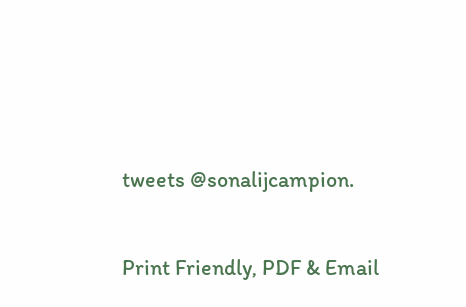tweets @sonalijcampion.

Print Friendly, PDF & Email